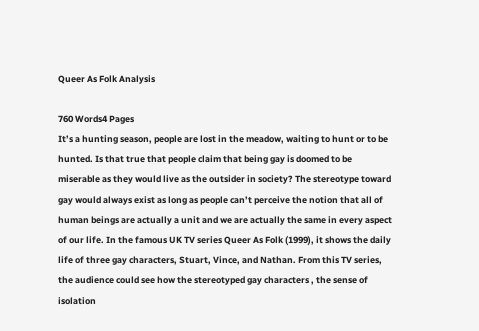Queer As Folk Analysis

760 Words4 Pages
It’s a hunting season, people are lost in the meadow, waiting to hunt or to be hunted. Is that true that people claim that being gay is doomed to be miserable as they would live as the outsider in society? The stereotype toward gay would always exist as long as people can’t perceive the notion that all of human beings are actually a unit and we are actually the same in every aspect of our life. In the famous UK TV series Queer As Folk (1999), it shows the daily life of three gay characters, Stuart, Vince, and Nathan. From this TV series, the audience could see how the stereotyped gay characters , the sense of isolation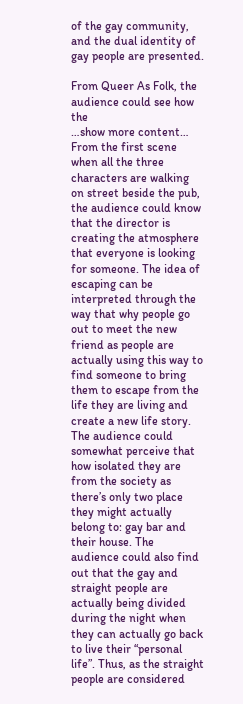of the gay community, and the dual identity of gay people are presented.

From Queer As Folk, the audience could see how the
…show more content…
From the first scene when all the three characters are walking on street beside the pub, the audience could know that the director is creating the atmosphere that everyone is looking for someone. The idea of escaping can be interpreted through the way that why people go out to meet the new friend as people are actually using this way to find someone to bring them to escape from the life they are living and create a new life story. The audience could somewhat perceive that how isolated they are from the society as there’s only two place they might actually belong to: gay bar and their house. The audience could also find out that the gay and straight people are actually being divided during the night when they can actually go back to live their “personal life”. Thus, as the straight people are considered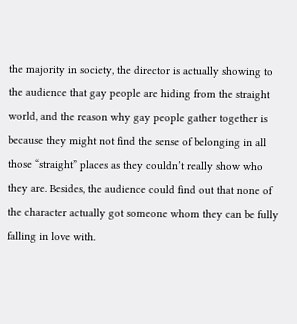the majority in society, the director is actually showing to the audience that gay people are hiding from the straight world, and the reason why gay people gather together is because they might not find the sense of belonging in all those “straight” places as they couldn’t really show who they are. Besides, the audience could find out that none of the character actually got someone whom they can be fully falling in love with.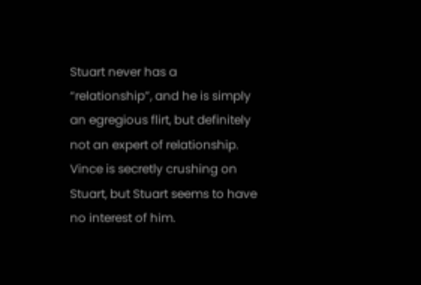Stuart never has a “relationship”, and he is simply an egregious flirt, but definitely not an expert of relationship. Vince is secretly crushing on Stuart, but Stuart seems to have no interest of him.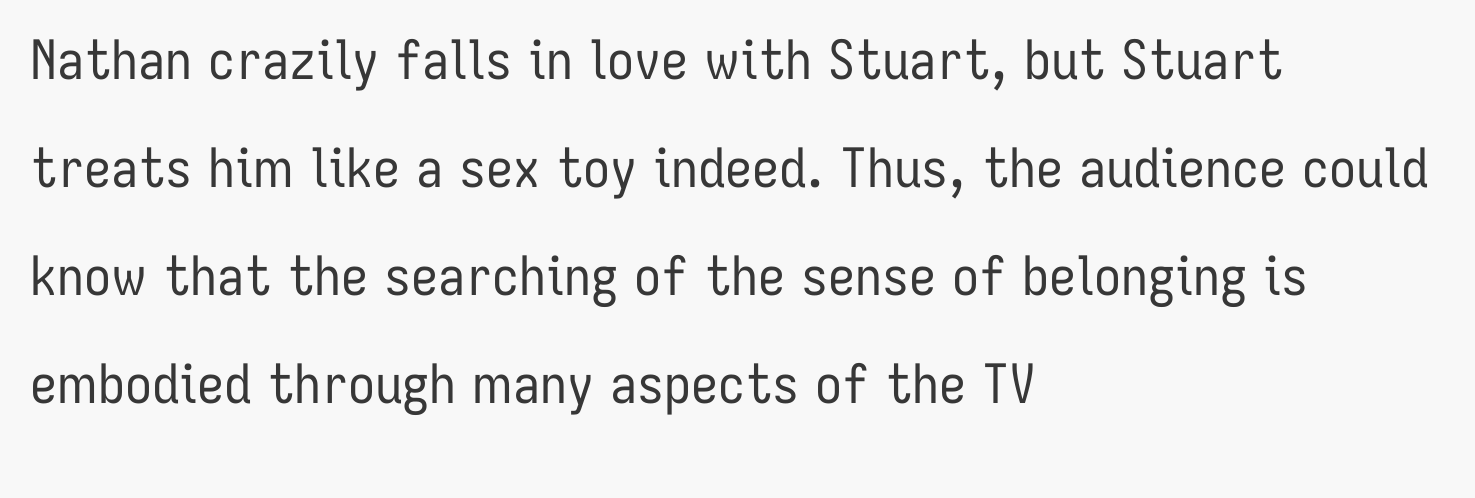Nathan crazily falls in love with Stuart, but Stuart treats him like a sex toy indeed. Thus, the audience could know that the searching of the sense of belonging is embodied through many aspects of the TV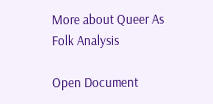More about Queer As Folk Analysis

Open Document